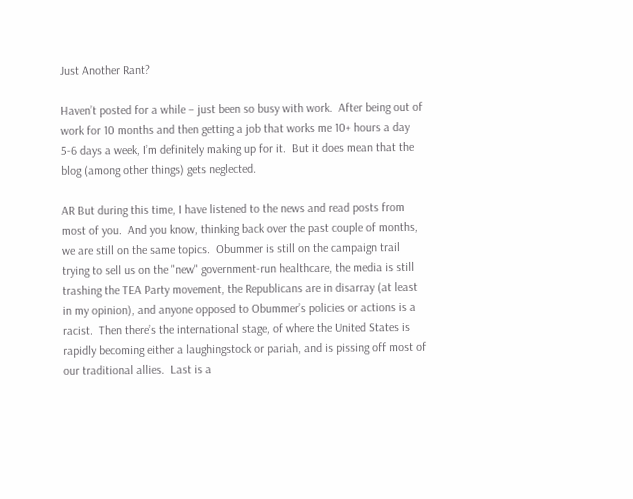Just Another Rant?

Haven’t posted for a while – just been so busy with work.  After being out of work for 10 months and then getting a job that works me 10+ hours a day 5-6 days a week, I’m definitely making up for it.  But it does mean that the blog (among other things) gets neglected.

AR But during this time, I have listened to the news and read posts from most of you.  And you know, thinking back over the past couple of months, we are still on the same topics.  Obummer is still on the campaign trail trying to sell us on the "new" government-run healthcare, the media is still trashing the TEA Party movement, the Republicans are in disarray (at least in my opinion), and anyone opposed to Obummer’s policies or actions is a racist.  Then there’s the international stage, of where the United States is rapidly becoming either a laughingstock or pariah, and is pissing off most of our traditional allies.  Last is a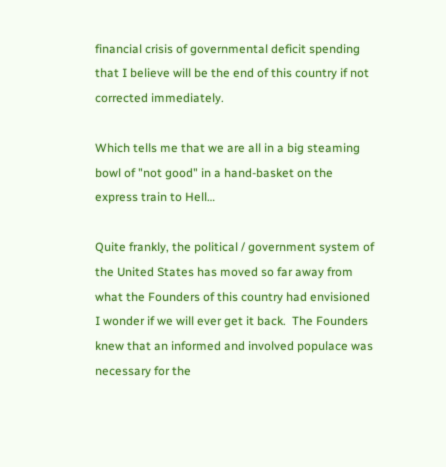financial crisis of governmental deficit spending that I believe will be the end of this country if not corrected immediately.

Which tells me that we are all in a big steaming bowl of "not good" in a hand-basket on the express train to Hell…

Quite frankly, the political / government system of the United States has moved so far away from what the Founders of this country had envisioned I wonder if we will ever get it back.  The Founders knew that an informed and involved populace was necessary for the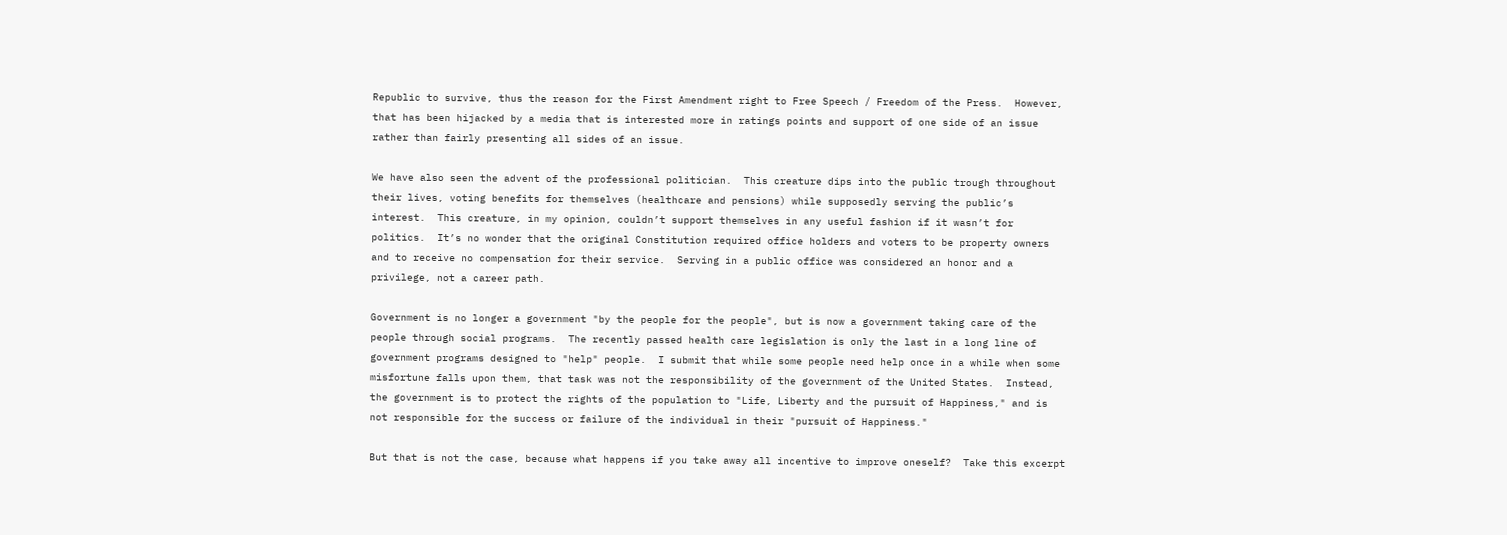Republic to survive, thus the reason for the First Amendment right to Free Speech / Freedom of the Press.  However, that has been hijacked by a media that is interested more in ratings points and support of one side of an issue rather than fairly presenting all sides of an issue.

We have also seen the advent of the professional politician.  This creature dips into the public trough throughout their lives, voting benefits for themselves (healthcare and pensions) while supposedly serving the public’s interest.  This creature, in my opinion, couldn’t support themselves in any useful fashion if it wasn’t for politics.  It’s no wonder that the original Constitution required office holders and voters to be property owners and to receive no compensation for their service.  Serving in a public office was considered an honor and a privilege, not a career path.

Government is no longer a government "by the people for the people", but is now a government taking care of the people through social programs.  The recently passed health care legislation is only the last in a long line of government programs designed to "help" people.  I submit that while some people need help once in a while when some misfortune falls upon them, that task was not the responsibility of the government of the United States.  Instead, the government is to protect the rights of the population to "Life, Liberty and the pursuit of Happiness," and is not responsible for the success or failure of the individual in their "pursuit of Happiness."

But that is not the case, because what happens if you take away all incentive to improve oneself?  Take this excerpt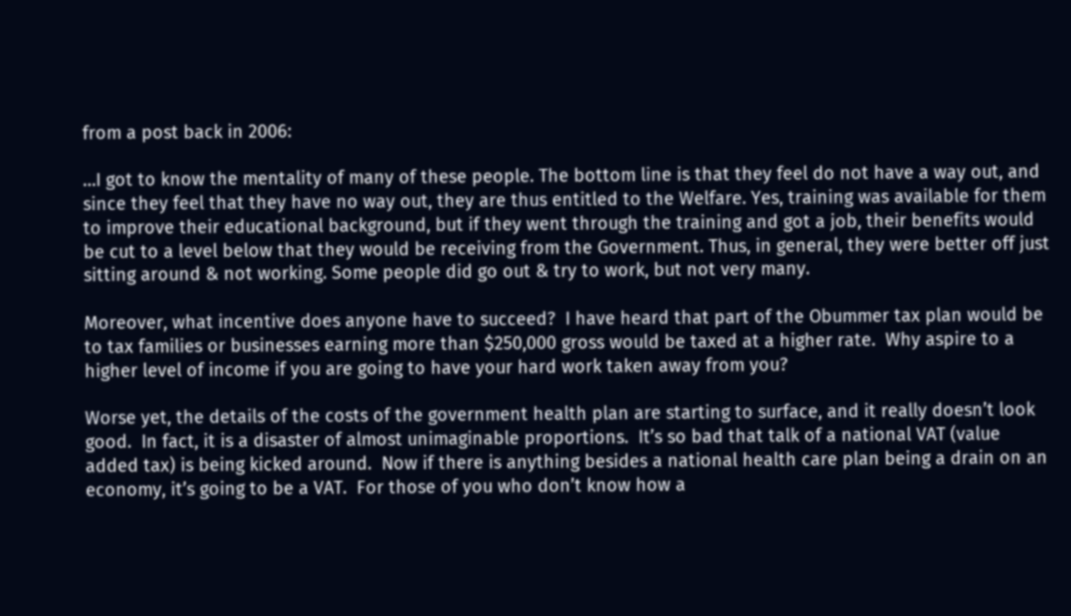from a post back in 2006:

…I got to know the mentality of many of these people. The bottom line is that they feel do not have a way out, and since they feel that they have no way out, they are thus entitled to the Welfare. Yes, training was available for them to improve their educational background, but if they went through the training and got a job, their benefits would be cut to a level below that they would be receiving from the Government. Thus, in general, they were better off just sitting around & not working. Some people did go out & try to work, but not very many.

Moreover, what incentive does anyone have to succeed?  I have heard that part of the Obummer tax plan would be to tax families or businesses earning more than $250,000 gross would be taxed at a higher rate.  Why aspire to a higher level of income if you are going to have your hard work taken away from you?

Worse yet, the details of the costs of the government health plan are starting to surface, and it really doesn’t look good.  In fact, it is a disaster of almost unimaginable proportions.  It’s so bad that talk of a national VAT (value added tax) is being kicked around.  Now if there is anything besides a national health care plan being a drain on an economy, it’s going to be a VAT.  For those of you who don’t know how a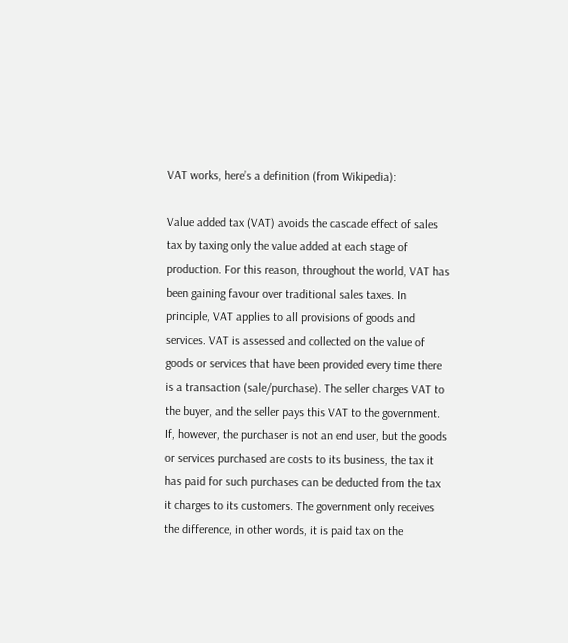VAT works, here’s a definition (from Wikipedia):

Value added tax (VAT) avoids the cascade effect of sales tax by taxing only the value added at each stage of production. For this reason, throughout the world, VAT has been gaining favour over traditional sales taxes. In principle, VAT applies to all provisions of goods and services. VAT is assessed and collected on the value of goods or services that have been provided every time there is a transaction (sale/purchase). The seller charges VAT to the buyer, and the seller pays this VAT to the government. If, however, the purchaser is not an end user, but the goods or services purchased are costs to its business, the tax it has paid for such purchases can be deducted from the tax it charges to its customers. The government only receives the difference, in other words, it is paid tax on the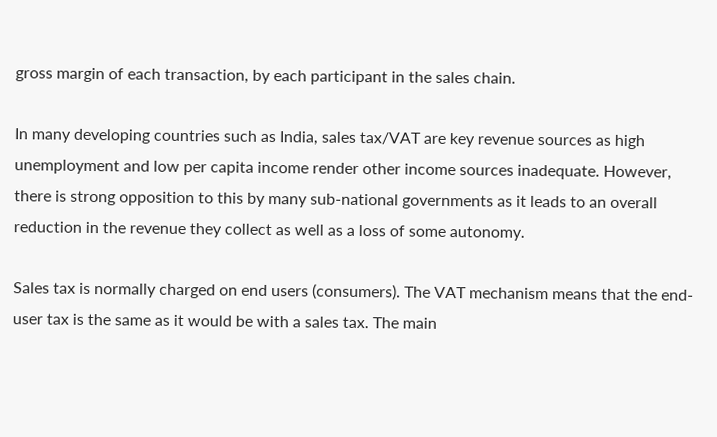gross margin of each transaction, by each participant in the sales chain.

In many developing countries such as India, sales tax/VAT are key revenue sources as high unemployment and low per capita income render other income sources inadequate. However, there is strong opposition to this by many sub-national governments as it leads to an overall reduction in the revenue they collect as well as a loss of some autonomy.

Sales tax is normally charged on end users (consumers). The VAT mechanism means that the end-user tax is the same as it would be with a sales tax. The main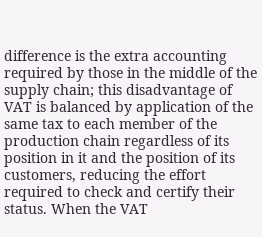difference is the extra accounting required by those in the middle of the supply chain; this disadvantage of VAT is balanced by application of the same tax to each member of the production chain regardless of its position in it and the position of its customers, reducing the effort required to check and certify their status. When the VAT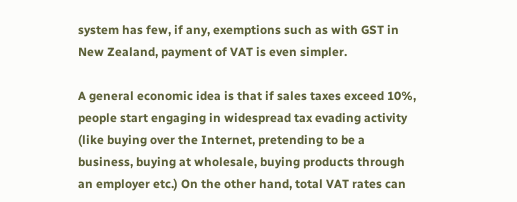system has few, if any, exemptions such as with GST in New Zealand, payment of VAT is even simpler.

A general economic idea is that if sales taxes exceed 10%, people start engaging in widespread tax evading activity (like buying over the Internet, pretending to be a business, buying at wholesale, buying products through an employer etc.) On the other hand, total VAT rates can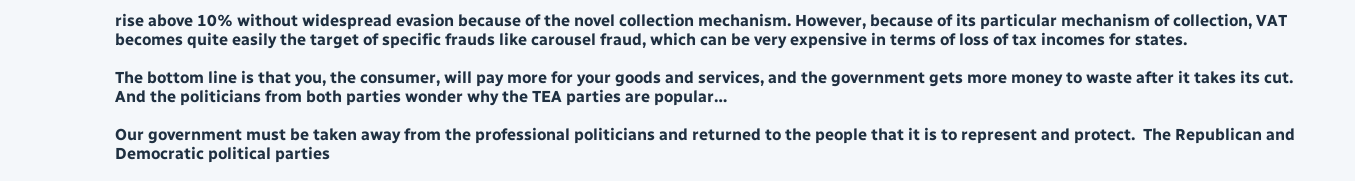rise above 10% without widespread evasion because of the novel collection mechanism. However, because of its particular mechanism of collection, VAT becomes quite easily the target of specific frauds like carousel fraud, which can be very expensive in terms of loss of tax incomes for states.

The bottom line is that you, the consumer, will pay more for your goods and services, and the government gets more money to waste after it takes its cut.  And the politicians from both parties wonder why the TEA parties are popular…

Our government must be taken away from the professional politicians and returned to the people that it is to represent and protect.  The Republican and Democratic political parties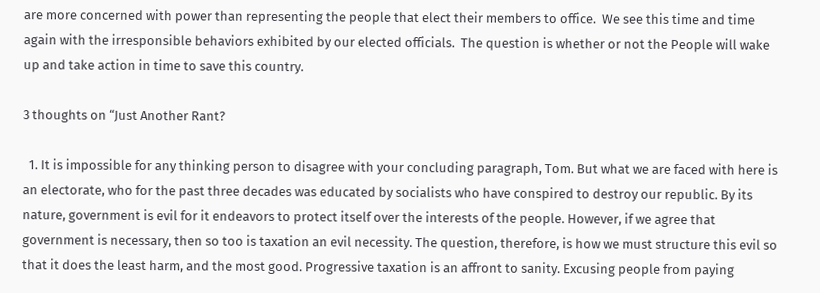are more concerned with power than representing the people that elect their members to office.  We see this time and time again with the irresponsible behaviors exhibited by our elected officials.  The question is whether or not the People will wake up and take action in time to save this country.

3 thoughts on “Just Another Rant?

  1. It is impossible for any thinking person to disagree with your concluding paragraph, Tom. But what we are faced with here is an electorate, who for the past three decades was educated by socialists who have conspired to destroy our republic. By its nature, government is evil for it endeavors to protect itself over the interests of the people. However, if we agree that government is necessary, then so too is taxation an evil necessity. The question, therefore, is how we must structure this evil so that it does the least harm, and the most good. Progressive taxation is an affront to sanity. Excusing people from paying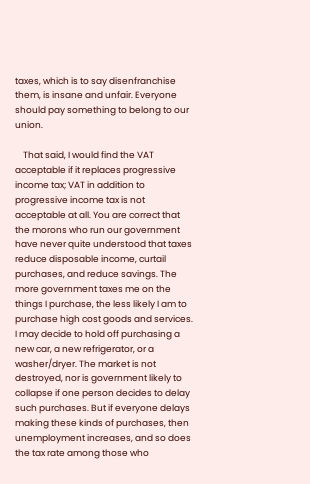taxes, which is to say disenfranchise them, is insane and unfair. Everyone should pay something to belong to our union.

    That said, I would find the VAT acceptable if it replaces progressive income tax; VAT in addition to progressive income tax is not acceptable at all. You are correct that the morons who run our government have never quite understood that taxes reduce disposable income, curtail purchases, and reduce savings. The more government taxes me on the things I purchase, the less likely I am to purchase high cost goods and services. I may decide to hold off purchasing a new car, a new refrigerator, or a washer/dryer. The market is not destroyed, nor is government likely to collapse if one person decides to delay such purchases. But if everyone delays making these kinds of purchases, then unemployment increases, and so does the tax rate among those who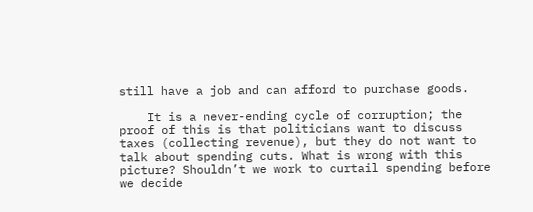still have a job and can afford to purchase goods.

    It is a never-ending cycle of corruption; the proof of this is that politicians want to discuss taxes (collecting revenue), but they do not want to talk about spending cuts. What is wrong with this picture? Shouldn’t we work to curtail spending before we decide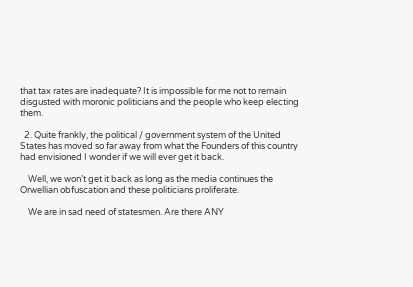that tax rates are inadequate? It is impossible for me not to remain disgusted with moronic politicians and the people who keep electing them.

  2. Quite frankly, the political / government system of the United States has moved so far away from what the Founders of this country had envisioned I wonder if we will ever get it back.

    Well, we won’t get it back as long as the media continues the Orwellian obfuscation and these politicians proliferate.

    We are in sad need of statesmen. Are there ANY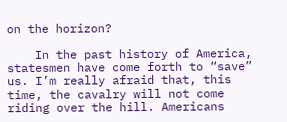on the horizon?

    In the past history of America, statesmen have come forth to “save” us. I’m really afraid that, this time, the cavalry will not come riding over the hill. Americans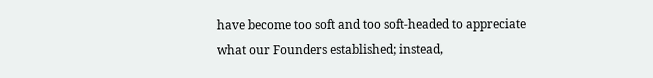have become too soft and too soft-headed to appreciate what our Founders established; instead,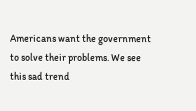Americans want the government to solve their problems. We see this sad trend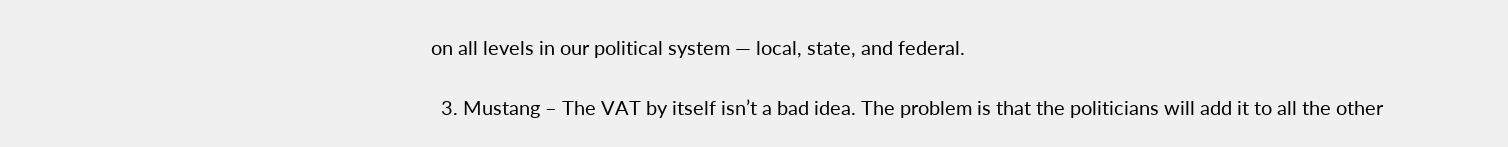on all levels in our political system — local, state, and federal.

  3. Mustang – The VAT by itself isn’t a bad idea. The problem is that the politicians will add it to all the other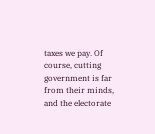taxes we pay. Of course, cutting government is far from their minds, and the electorate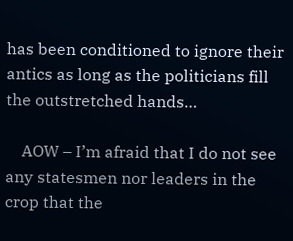has been conditioned to ignore their antics as long as the politicians fill the outstretched hands…

    AOW – I’m afraid that I do not see any statesmen nor leaders in the crop that the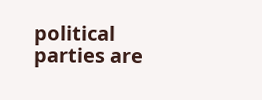political parties are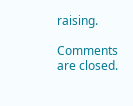raising.

Comments are closed.